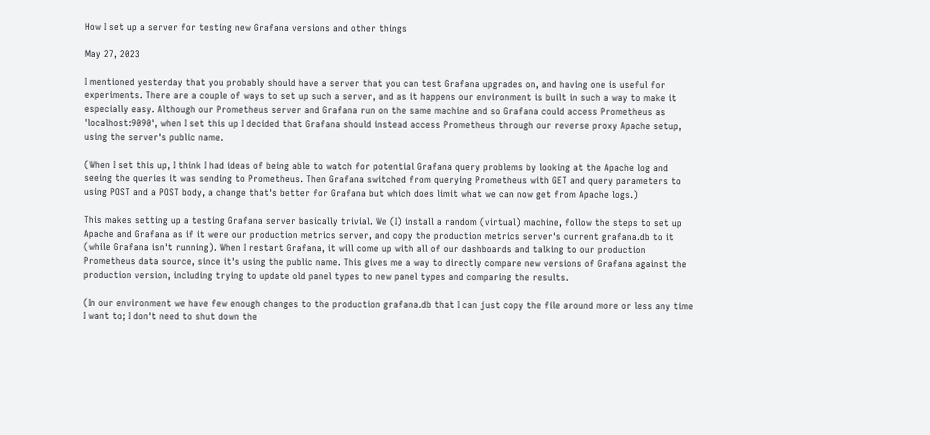How I set up a server for testing new Grafana versions and other things

May 27, 2023

I mentioned yesterday that you probably should have a server that you can test Grafana upgrades on, and having one is useful for experiments. There are a couple of ways to set up such a server, and as it happens our environment is built in such a way to make it especially easy. Although our Prometheus server and Grafana run on the same machine and so Grafana could access Prometheus as 'localhost:9090', when I set this up I decided that Grafana should instead access Prometheus through our reverse proxy Apache setup, using the server's public name.

(When I set this up, I think I had ideas of being able to watch for potential Grafana query problems by looking at the Apache log and seeing the queries it was sending to Prometheus. Then Grafana switched from querying Prometheus with GET and query parameters to using POST and a POST body, a change that's better for Grafana but which does limit what we can now get from Apache logs.)

This makes setting up a testing Grafana server basically trivial. We (I) install a random (virtual) machine, follow the steps to set up Apache and Grafana as if it were our production metrics server, and copy the production metrics server's current grafana.db to it (while Grafana isn't running). When I restart Grafana, it will come up with all of our dashboards and talking to our production Prometheus data source, since it's using the public name. This gives me a way to directly compare new versions of Grafana against the production version, including trying to update old panel types to new panel types and comparing the results.

(In our environment we have few enough changes to the production grafana.db that I can just copy the file around more or less any time I want to; I don't need to shut down the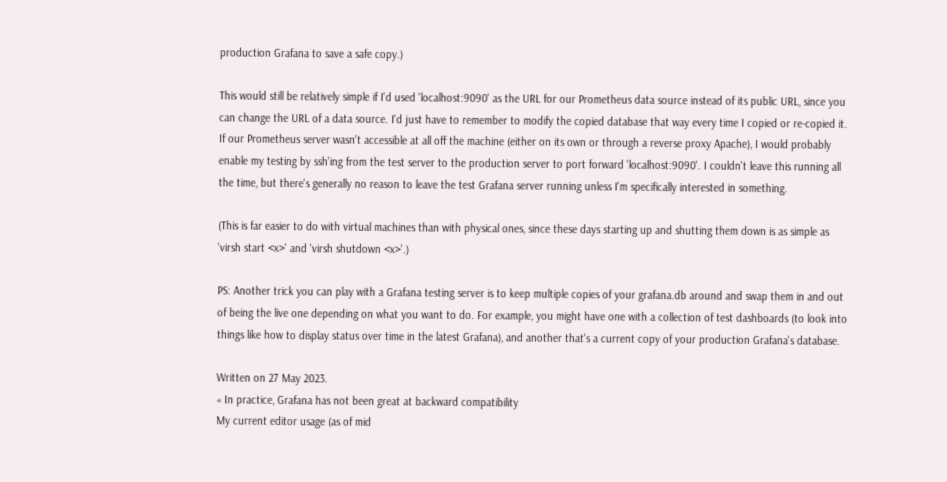production Grafana to save a safe copy.)

This would still be relatively simple if I'd used 'localhost:9090' as the URL for our Prometheus data source instead of its public URL, since you can change the URL of a data source. I'd just have to remember to modify the copied database that way every time I copied or re-copied it. If our Prometheus server wasn't accessible at all off the machine (either on its own or through a reverse proxy Apache), I would probably enable my testing by ssh'ing from the test server to the production server to port forward 'localhost:9090'. I couldn't leave this running all the time, but there's generally no reason to leave the test Grafana server running unless I'm specifically interested in something.

(This is far easier to do with virtual machines than with physical ones, since these days starting up and shutting them down is as simple as 'virsh start <x>' and 'virsh shutdown <x>'.)

PS: Another trick you can play with a Grafana testing server is to keep multiple copies of your grafana.db around and swap them in and out of being the live one depending on what you want to do. For example, you might have one with a collection of test dashboards (to look into things like how to display status over time in the latest Grafana), and another that's a current copy of your production Grafana's database.

Written on 27 May 2023.
« In practice, Grafana has not been great at backward compatibility
My current editor usage (as of mid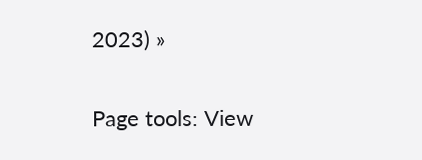2023) »

Page tools: View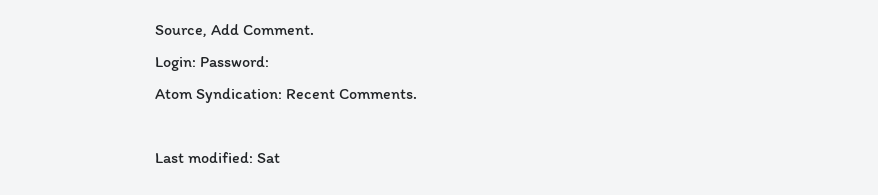Source, Add Comment.
Login: Password:
Atom Syndication: Recent Comments.

Last modified: Sat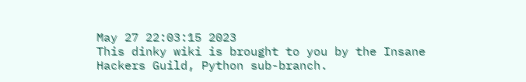May 27 22:03:15 2023
This dinky wiki is brought to you by the Insane Hackers Guild, Python sub-branch.